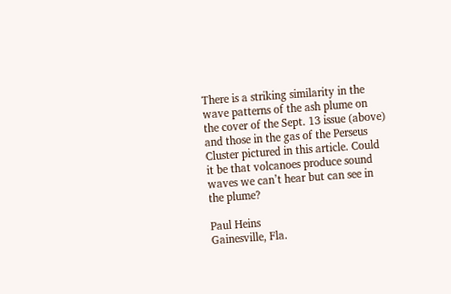There is a striking similarity in the wave patterns of the ash plume on the cover of the Sept. 13 issue (above) and those in the gas of the Perseus Cluster pictured in this article. Could it be that volcanoes produce sound waves we can’t hear but can see in the plume?

Paul Heins
Gainesville, Fla.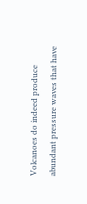Volcanoes do indeed produce abundant pressure waves that have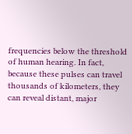frequencies below the threshold of human hearing. In fact, because these pulses can travel thousands of kilometers, they can reveal distant, major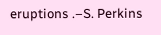eruptions .–S. Perkins